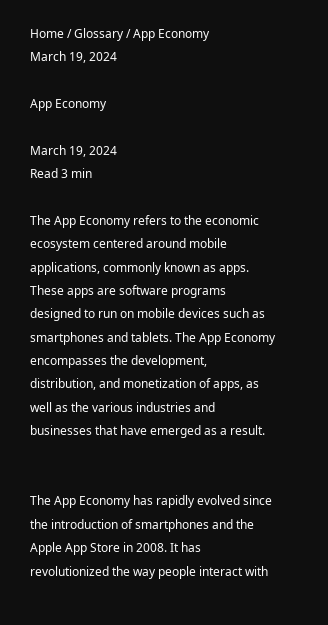Home / Glossary / App Economy
March 19, 2024

App Economy

March 19, 2024
Read 3 min

The App Economy refers to the economic ecosystem centered around mobile applications, commonly known as apps. These apps are software programs designed to run on mobile devices such as smartphones and tablets. The App Economy encompasses the development, distribution, and monetization of apps, as well as the various industries and businesses that have emerged as a result.


The App Economy has rapidly evolved since the introduction of smartphones and the Apple App Store in 2008. It has revolutionized the way people interact with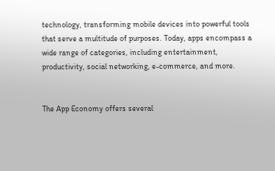technology, transforming mobile devices into powerful tools that serve a multitude of purposes. Today, apps encompass a wide range of categories, including entertainment, productivity, social networking, e-commerce, and more.


The App Economy offers several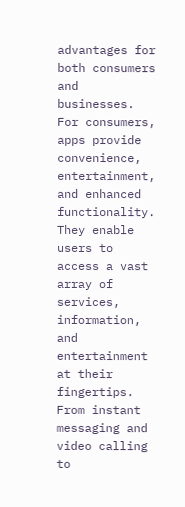advantages for both consumers and businesses. For consumers, apps provide convenience, entertainment, and enhanced functionality. They enable users to access a vast array of services, information, and entertainment at their fingertips. From instant messaging and video calling to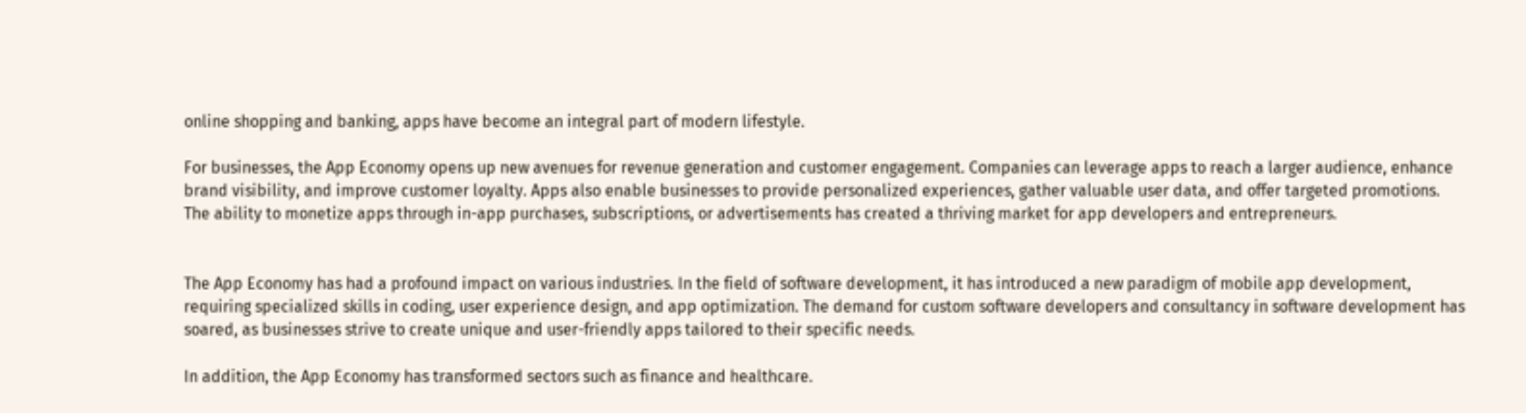online shopping and banking, apps have become an integral part of modern lifestyle.

For businesses, the App Economy opens up new avenues for revenue generation and customer engagement. Companies can leverage apps to reach a larger audience, enhance brand visibility, and improve customer loyalty. Apps also enable businesses to provide personalized experiences, gather valuable user data, and offer targeted promotions. The ability to monetize apps through in-app purchases, subscriptions, or advertisements has created a thriving market for app developers and entrepreneurs.


The App Economy has had a profound impact on various industries. In the field of software development, it has introduced a new paradigm of mobile app development, requiring specialized skills in coding, user experience design, and app optimization. The demand for custom software developers and consultancy in software development has soared, as businesses strive to create unique and user-friendly apps tailored to their specific needs.

In addition, the App Economy has transformed sectors such as finance and healthcare.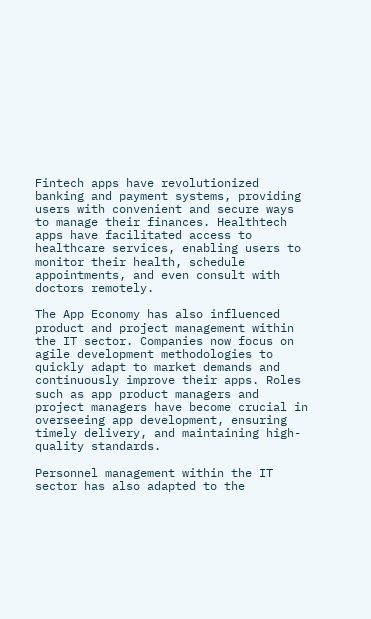Fintech apps have revolutionized banking and payment systems, providing users with convenient and secure ways to manage their finances. Healthtech apps have facilitated access to healthcare services, enabling users to monitor their health, schedule appointments, and even consult with doctors remotely.

The App Economy has also influenced product and project management within the IT sector. Companies now focus on agile development methodologies to quickly adapt to market demands and continuously improve their apps. Roles such as app product managers and project managers have become crucial in overseeing app development, ensuring timely delivery, and maintaining high-quality standards.

Personnel management within the IT sector has also adapted to the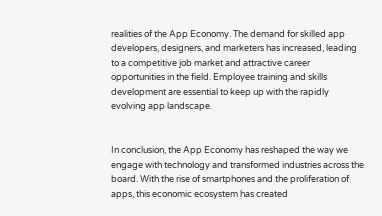realities of the App Economy. The demand for skilled app developers, designers, and marketers has increased, leading to a competitive job market and attractive career opportunities in the field. Employee training and skills development are essential to keep up with the rapidly evolving app landscape.


In conclusion, the App Economy has reshaped the way we engage with technology and transformed industries across the board. With the rise of smartphones and the proliferation of apps, this economic ecosystem has created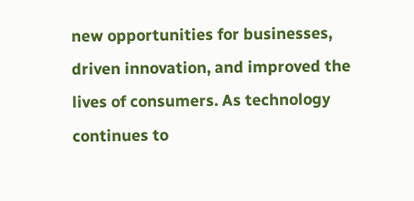new opportunities for businesses, driven innovation, and improved the lives of consumers. As technology continues to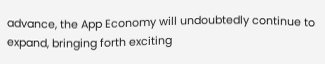advance, the App Economy will undoubtedly continue to expand, bringing forth exciting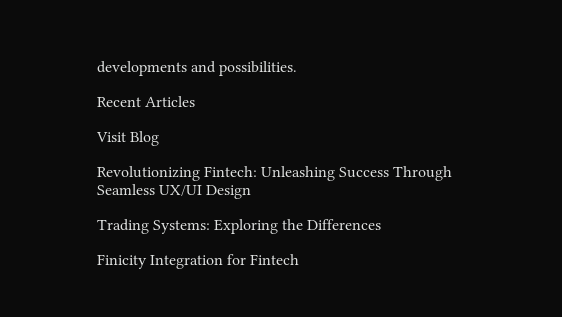developments and possibilities.

Recent Articles

Visit Blog

Revolutionizing Fintech: Unleashing Success Through Seamless UX/UI Design

Trading Systems: Exploring the Differences

Finicity Integration for Fintech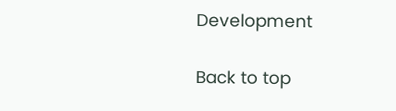Development

Back to top